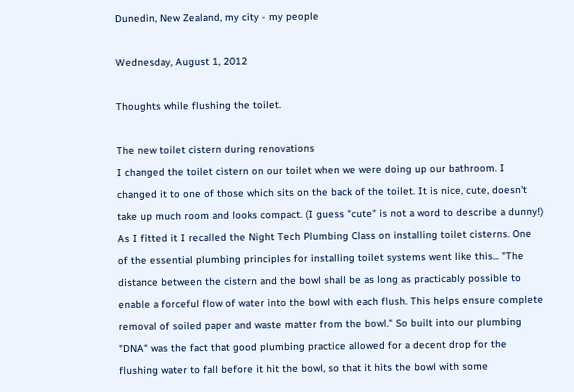Dunedin, New Zealand, my city - my people

Wednesday, August 1, 2012

Thoughts while flushing the toilet.

The new toilet cistern during renovations
I changed the toilet cistern on our toilet when we were doing up our bathroom. I changed it to one of those which sits on the back of the toilet. It is nice, cute, doesn't take up much room and looks compact. (I guess "cute" is not a word to describe a dunny!)
As I fitted it I recalled the Night Tech Plumbing Class on installing toilet cisterns. One of the essential plumbing principles for installing toilet systems went like this... "The distance between the cistern and the bowl shall be as long as practicably possible to enable a forceful flow of water into the bowl with each flush. This helps ensure complete removal of soiled paper and waste matter from the bowl." So built into our plumbing "DNA" was the fact that good plumbing practice allowed for a decent drop for the flushing water to fall before it hit the bowl, so that it hits the bowl with some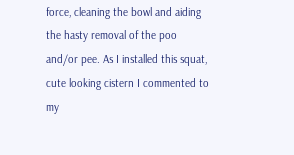force, cleaning the bowl and aiding the hasty removal of the poo and/or pee. As I installed this squat, cute looking cistern I commented to my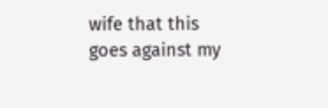wife that this goes against my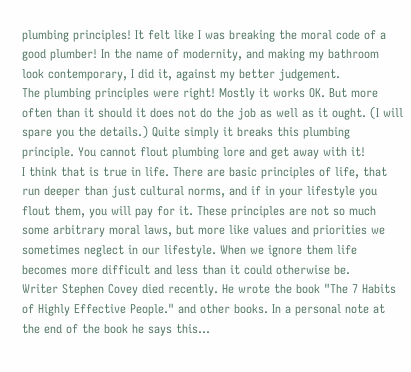plumbing principles! It felt like I was breaking the moral code of a good plumber! In the name of modernity, and making my bathroom look contemporary, I did it, against my better judgement.
The plumbing principles were right! Mostly it works OK. But more often than it should it does not do the job as well as it ought. (I will spare you the details.) Quite simply it breaks this plumbing principle. You cannot flout plumbing lore and get away with it!
I think that is true in life. There are basic principles of life, that run deeper than just cultural norms, and if in your lifestyle you flout them, you will pay for it. These principles are not so much some arbitrary moral laws, but more like values and priorities we sometimes neglect in our lifestyle. When we ignore them life becomes more difficult and less than it could otherwise be.
Writer Stephen Covey died recently. He wrote the book "The 7 Habits of Highly Effective People." and other books. In a personal note at the end of the book he says this...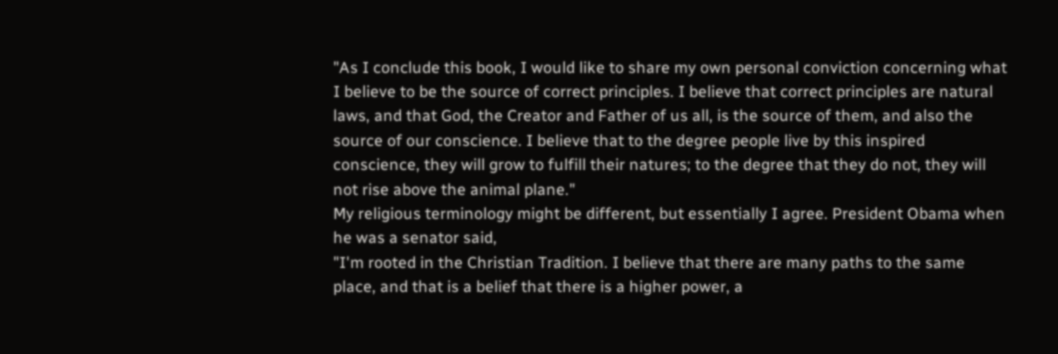"As I conclude this book, I would like to share my own personal conviction concerning what I believe to be the source of correct principles. I believe that correct principles are natural laws, and that God, the Creator and Father of us all, is the source of them, and also the source of our conscience. I believe that to the degree people live by this inspired conscience, they will grow to fulfill their natures; to the degree that they do not, they will not rise above the animal plane."
My religious terminology might be different, but essentially I agree. President Obama when he was a senator said,
"I'm rooted in the Christian Tradition. I believe that there are many paths to the same place, and that is a belief that there is a higher power, a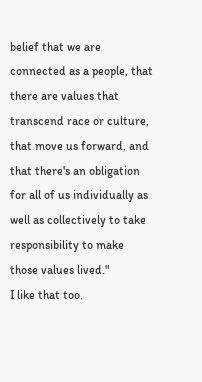belief that we are connected as a people, that there are values that transcend race or culture, that move us forward, and that there's an obligation for all of us individually as well as collectively to take responsibility to make those values lived."
I like that too.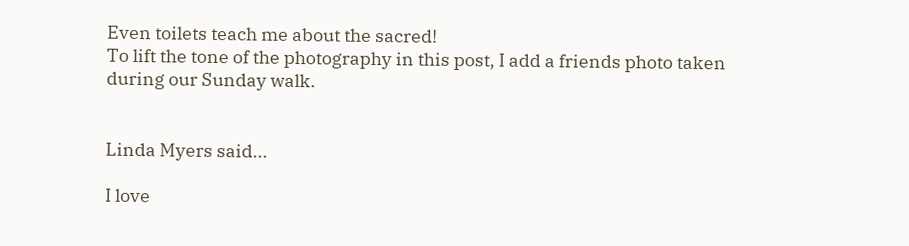Even toilets teach me about the sacred!
To lift the tone of the photography in this post, I add a friends photo taken during our Sunday walk.


Linda Myers said...

I love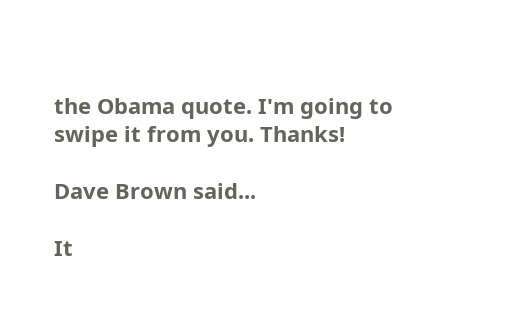the Obama quote. I'm going to swipe it from you. Thanks!

Dave Brown said...

It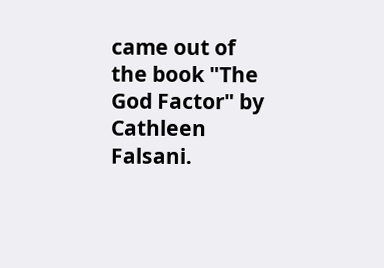came out of the book "The God Factor" by Cathleen Falsani.